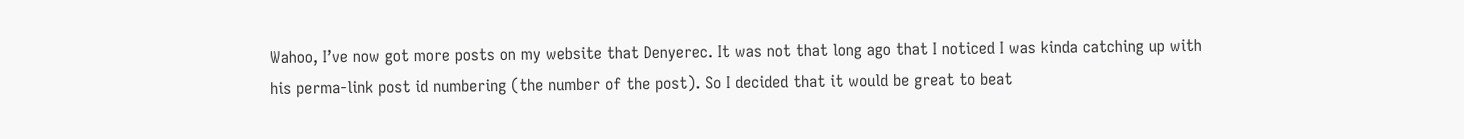Wahoo, I’ve now got more posts on my website that Denyerec. It was not that long ago that I noticed I was kinda catching up with his perma-link post id numbering (the number of the post). So I decided that it would be great to beat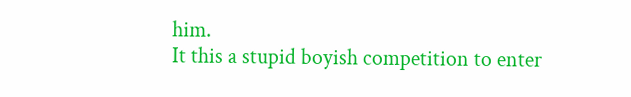him.
It this a stupid boyish competition to enter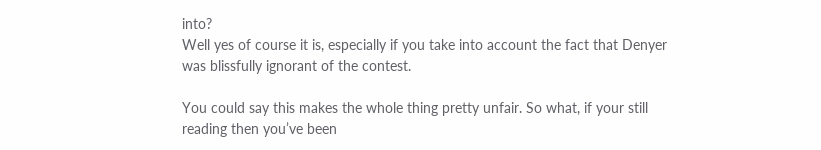into?
Well yes of course it is, especially if you take into account the fact that Denyer was blissfully ignorant of the contest.

You could say this makes the whole thing pretty unfair. So what, if your still reading then you’ve been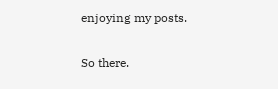enjoying my posts.

So there.